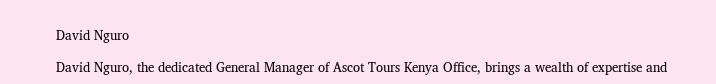David Nguro

David Nguro, the dedicated General Manager of Ascot Tours Kenya Office, brings a wealth of expertise and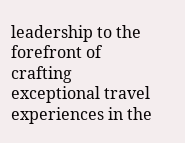leadership to the forefront of crafting exceptional travel experiences in the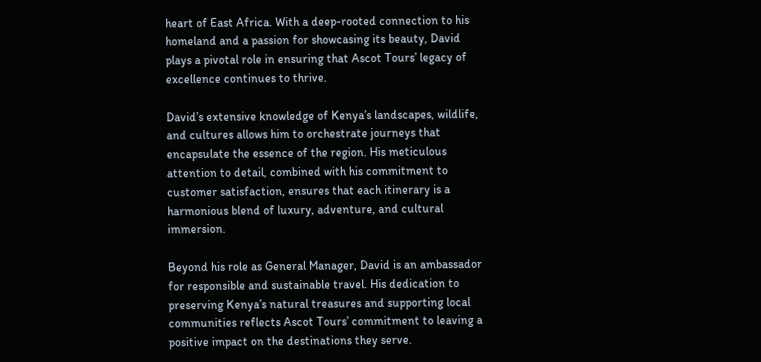heart of East Africa. With a deep-rooted connection to his homeland and a passion for showcasing its beauty, David plays a pivotal role in ensuring that Ascot Tours’ legacy of excellence continues to thrive.

David’s extensive knowledge of Kenya’s landscapes, wildlife, and cultures allows him to orchestrate journeys that encapsulate the essence of the region. His meticulous attention to detail, combined with his commitment to customer satisfaction, ensures that each itinerary is a harmonious blend of luxury, adventure, and cultural immersion.

Beyond his role as General Manager, David is an ambassador for responsible and sustainable travel. His dedication to preserving Kenya’s natural treasures and supporting local communities reflects Ascot Tours’ commitment to leaving a positive impact on the destinations they serve.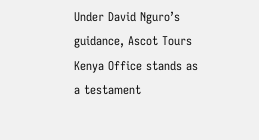Under David Nguro’s guidance, Ascot Tours Kenya Office stands as a testament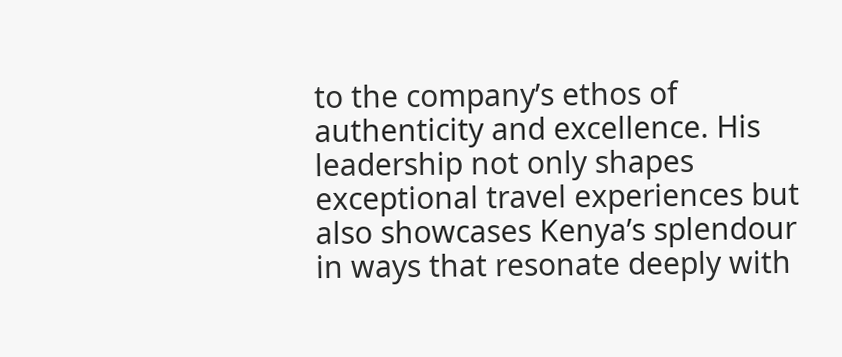to the company’s ethos of authenticity and excellence. His leadership not only shapes exceptional travel experiences but also showcases Kenya’s splendour in ways that resonate deeply with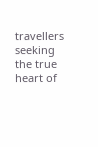travellers seeking the true heart of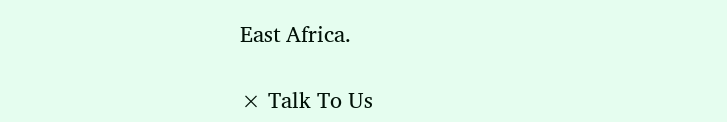East Africa.

× Talk To Us